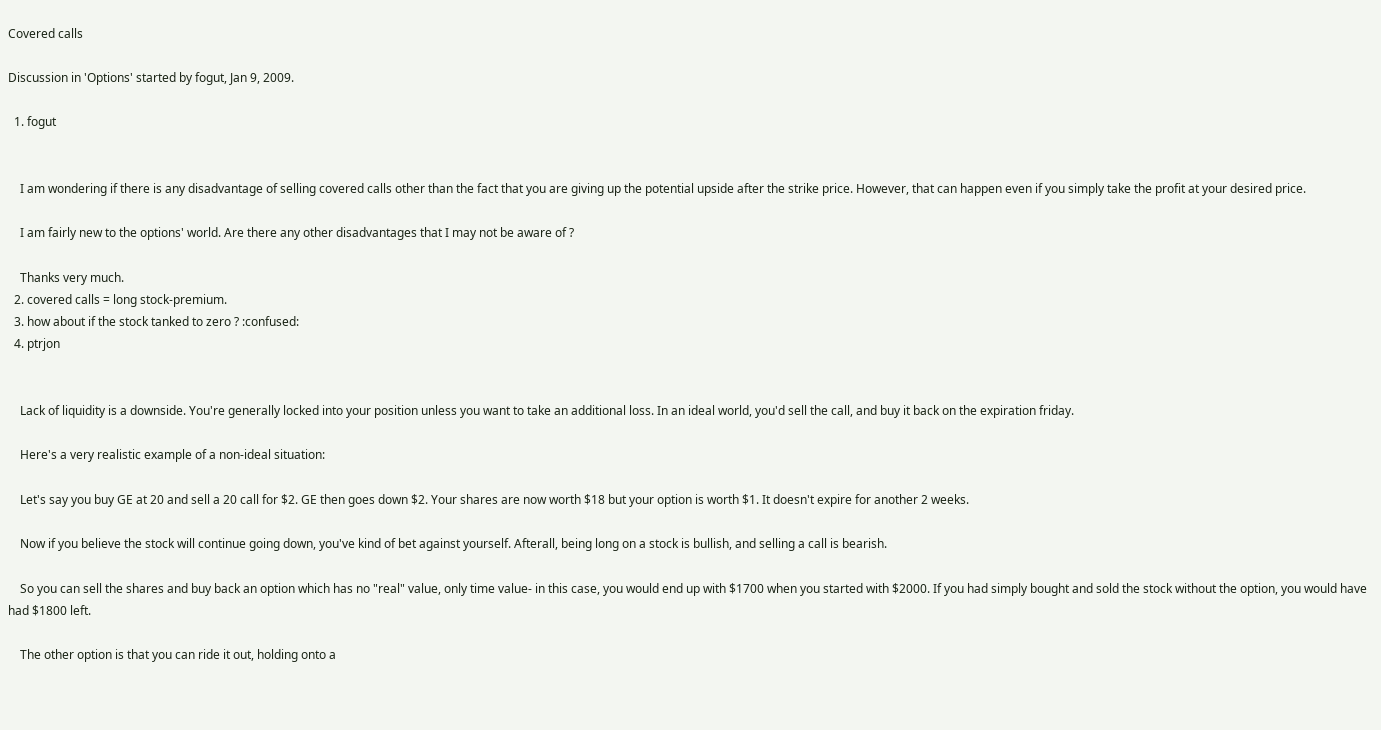Covered calls

Discussion in 'Options' started by fogut, Jan 9, 2009.

  1. fogut


    I am wondering if there is any disadvantage of selling covered calls other than the fact that you are giving up the potential upside after the strike price. However, that can happen even if you simply take the profit at your desired price.

    I am fairly new to the options' world. Are there any other disadvantages that I may not be aware of ?

    Thanks very much.
  2. covered calls = long stock-premium.
  3. how about if the stock tanked to zero ? :confused:
  4. ptrjon


    Lack of liquidity is a downside. You're generally locked into your position unless you want to take an additional loss. In an ideal world, you'd sell the call, and buy it back on the expiration friday.

    Here's a very realistic example of a non-ideal situation:

    Let's say you buy GE at 20 and sell a 20 call for $2. GE then goes down $2. Your shares are now worth $18 but your option is worth $1. It doesn't expire for another 2 weeks.

    Now if you believe the stock will continue going down, you've kind of bet against yourself. Afterall, being long on a stock is bullish, and selling a call is bearish.

    So you can sell the shares and buy back an option which has no "real" value, only time value- in this case, you would end up with $1700 when you started with $2000. If you had simply bought and sold the stock without the option, you would have had $1800 left.

    The other option is that you can ride it out, holding onto a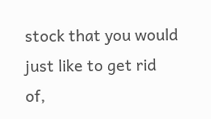stock that you would just like to get rid of,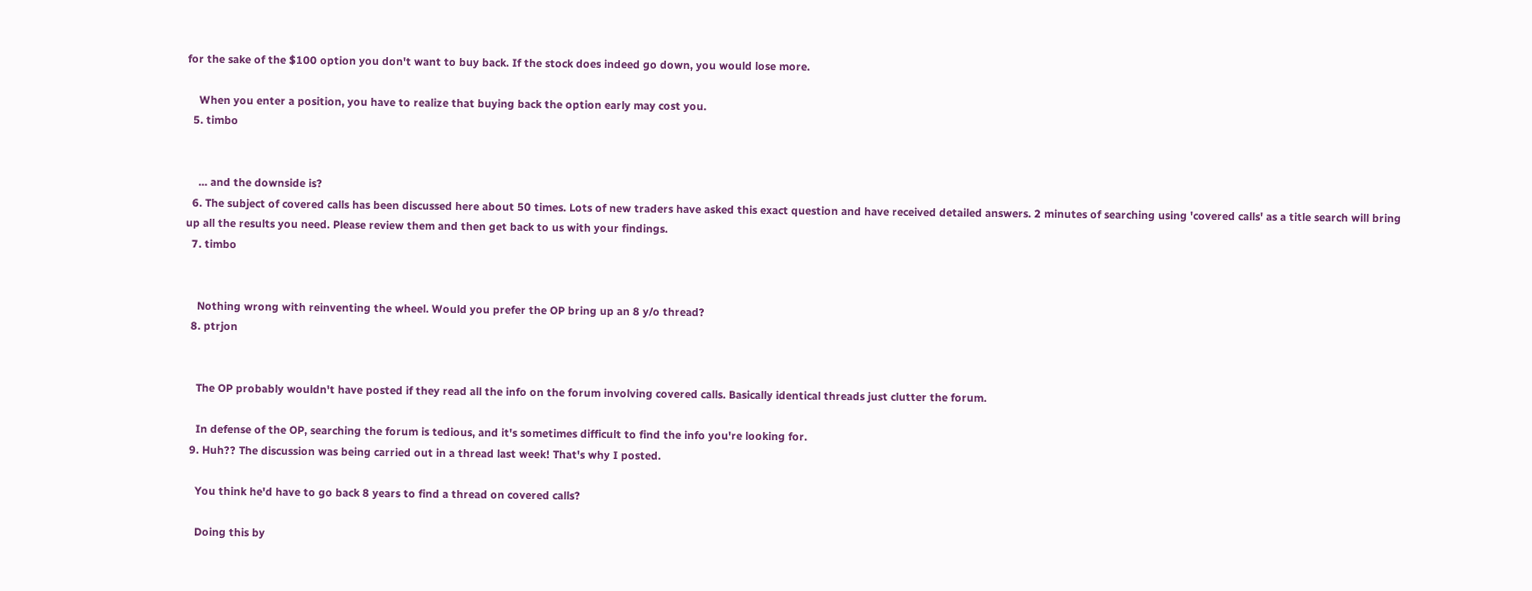for the sake of the $100 option you don't want to buy back. If the stock does indeed go down, you would lose more.

    When you enter a position, you have to realize that buying back the option early may cost you.
  5. timbo


    ... and the downside is?
  6. The subject of covered calls has been discussed here about 50 times. Lots of new traders have asked this exact question and have received detailed answers. 2 minutes of searching using 'covered calls' as a title search will bring up all the results you need. Please review them and then get back to us with your findings.
  7. timbo


    Nothing wrong with reinventing the wheel. Would you prefer the OP bring up an 8 y/o thread?
  8. ptrjon


    The OP probably wouldn't have posted if they read all the info on the forum involving covered calls. Basically identical threads just clutter the forum.

    In defense of the OP, searching the forum is tedious, and it's sometimes difficult to find the info you're looking for.
  9. Huh?? The discussion was being carried out in a thread last week! That's why I posted.

    You think he'd have to go back 8 years to find a thread on covered calls?

    Doing this by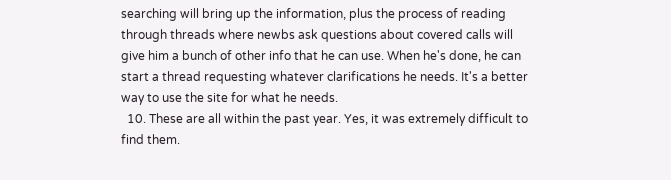searching will bring up the information, plus the process of reading through threads where newbs ask questions about covered calls will give him a bunch of other info that he can use. When he's done, he can start a thread requesting whatever clarifications he needs. It's a better way to use the site for what he needs.
  10. These are all within the past year. Yes, it was extremely difficult to find them.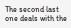The second last one deals with the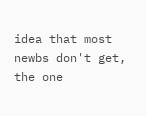idea that most newbs don't get, the one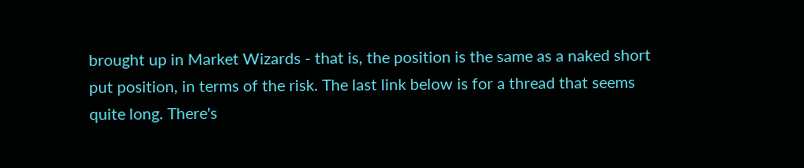brought up in Market Wizards - that is, the position is the same as a naked short put position, in terms of the risk. The last link below is for a thread that seems quite long. There's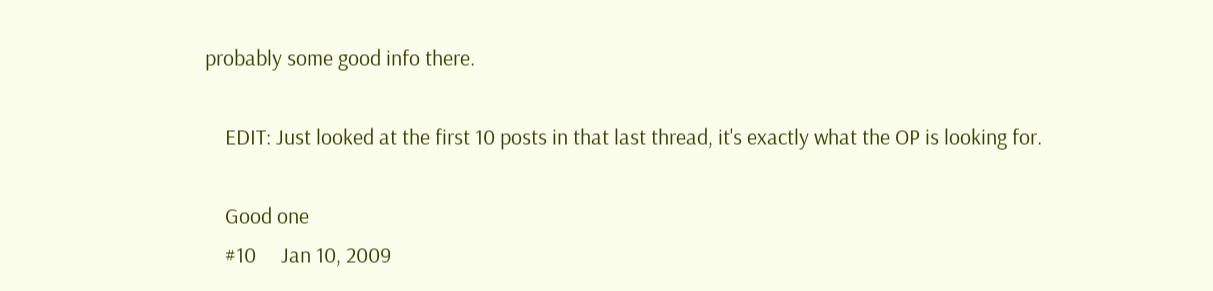probably some good info there.

    EDIT: Just looked at the first 10 posts in that last thread, it's exactly what the OP is looking for.

    Good one
    #10     Jan 10, 2009